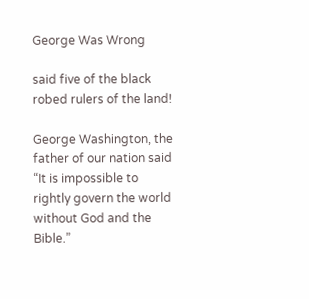George Was Wrong

said five of the black robed rulers of the land!

George Washington, the father of our nation said “It is impossible to rightly govern the world without God and the Bible.”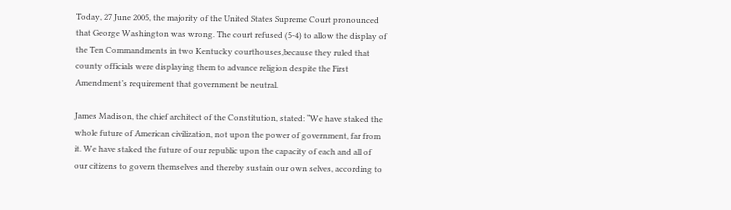Today, 27 June 2005, the majority of the United States Supreme Court pronounced that George Washington was wrong. The court refused (5-4) to allow the display of the Ten Commandments in two Kentucky courthouses,because they ruled that county officials were displaying them to advance religion despite the First Amendment’s requirement that government be neutral.

James Madison, the chief architect of the Constitution, stated: “We have staked the whole future of American civilization, not upon the power of government, far from it. We have staked the future of our republic upon the capacity of each and all of our citizens to govern themselves and thereby sustain our own selves, according to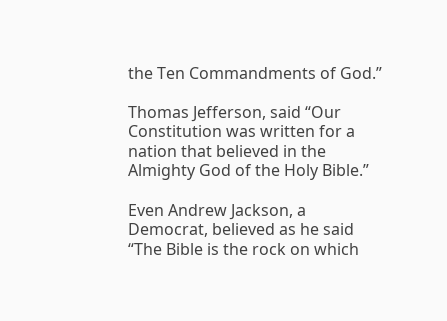the Ten Commandments of God.”

Thomas Jefferson, said “Our Constitution was written for a nation that believed in the Almighty God of the Holy Bible.”

Even Andrew Jackson, a Democrat, believed as he said “The Bible is the rock on which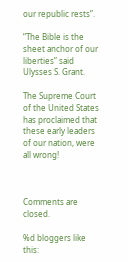our republic rests”.

“The Bible is the sheet anchor of our liberties” said Ulysses S. Grant.

The Supreme Court of the United States has proclaimed that these early leaders of our nation, were all wrong!



Comments are closed.

%d bloggers like this: